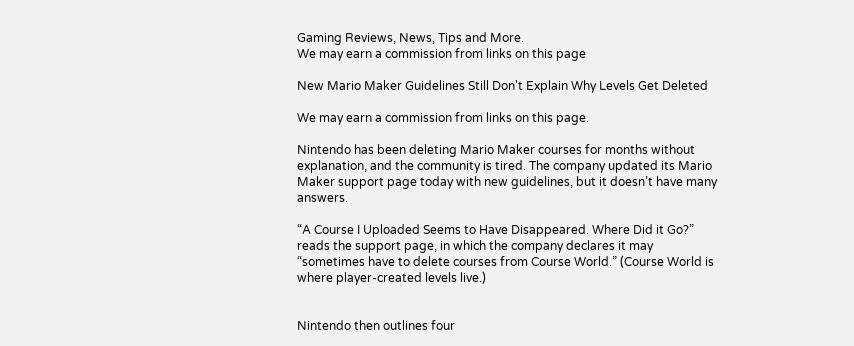Gaming Reviews, News, Tips and More.
We may earn a commission from links on this page

New Mario Maker Guidelines Still Don't Explain Why Levels Get Deleted

We may earn a commission from links on this page.

Nintendo has been deleting Mario Maker courses for months without explanation, and the community is tired. The company updated its Mario Maker support page today with new guidelines, but it doesn’t have many answers.

“A Course I Uploaded Seems to Have Disappeared. Where Did it Go?” reads the support page, in which the company declares it may “sometimes have to delete courses from Course World.” (Course World is where player-created levels live.)


Nintendo then outlines four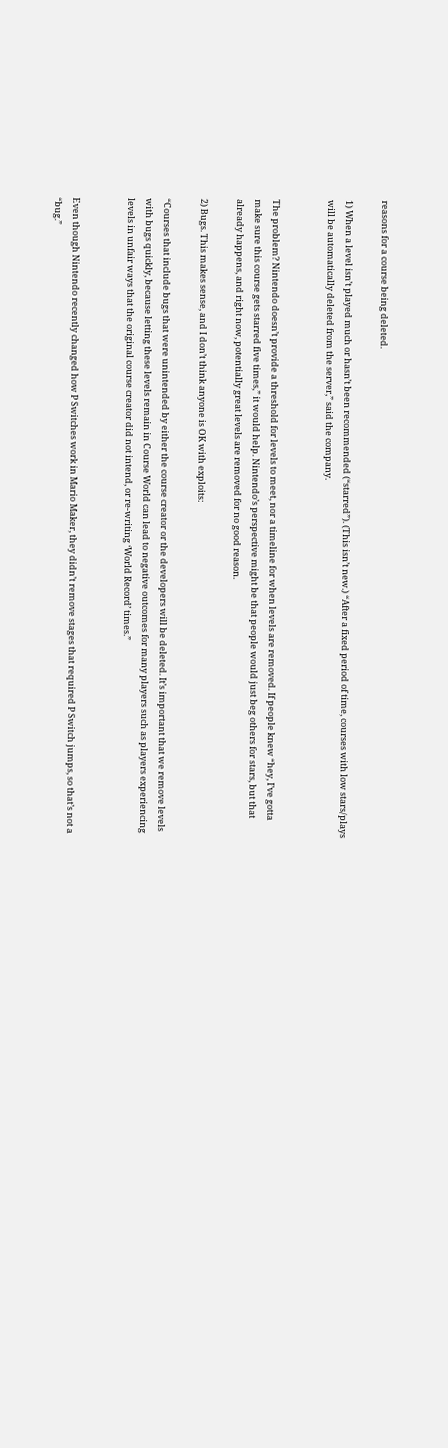reasons for a course being deleted.

1) When a level isn’t played much or hasn’t been recommended (“starred”). (This isn’t new.) “After a fixed period of time, courses with low stars/plays will be automatically deleted from the server,” said the company.


The problem? Nintendo doesn’t provide a threshold for levels to meet, nor a timeline for when levels are removed. If people knew “hey, I’ve gotta make sure this course gets starred five times,” it would help. Nintendo’s perspective might be that people would just beg others for stars, but that already happens, and right now, potentially great levels are removed for no good reason.

2) Bugs. This makes sense, and I don’t think anyone is OK with exploits:

“Courses that include bugs that were unintended by either the course creator or the developers will be deleted. It’s important that we remove levels with bugs quickly, because letting these levels remain in Course World can lead to negative outcomes for many players such as players experiencing levels in unfair ways that the original course creator did not intend, or re-writing ‘World Record’ times.”


Even though Nintendo recently changed how P Switches work in Mario Maker, they didn’t remove stages that required P Switch jumps, so that’s not a “bug.”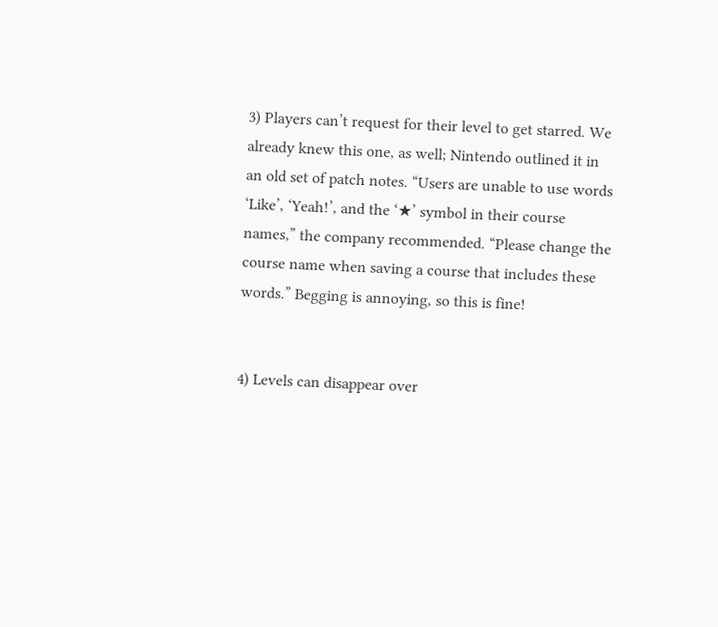3) Players can’t request for their level to get starred. We already knew this one, as well; Nintendo outlined it in an old set of patch notes. “Users are unable to use words ‘Like’, ‘Yeah!’, and the ‘★’ symbol in their course names,” the company recommended. “Please change the course name when saving a course that includes these words.” Begging is annoying, so this is fine!


4) Levels can disappear over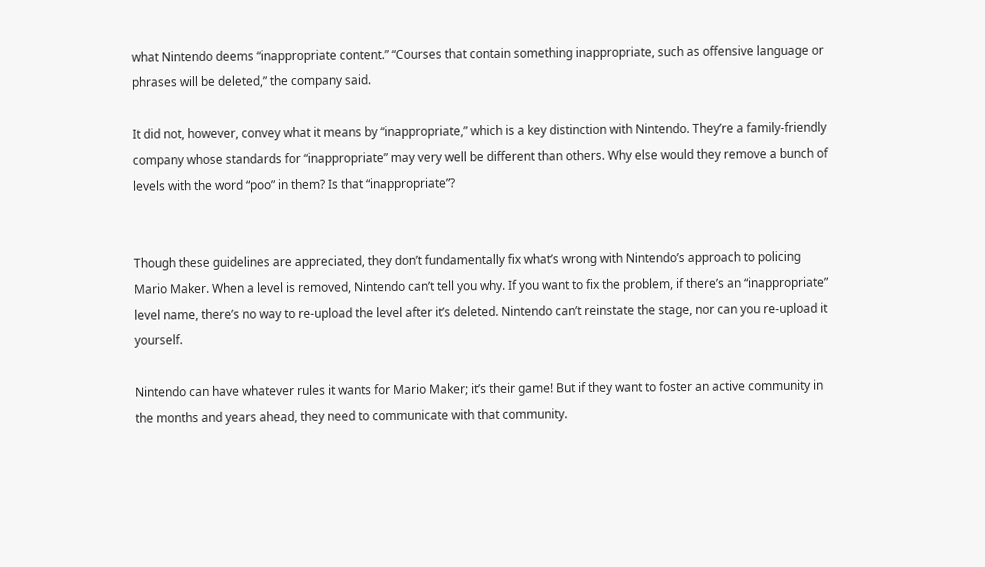what Nintendo deems “inappropriate content.” “Courses that contain something inappropriate, such as offensive language or phrases will be deleted,” the company said.

It did not, however, convey what it means by “inappropriate,” which is a key distinction with Nintendo. They’re a family-friendly company whose standards for “inappropriate” may very well be different than others. Why else would they remove a bunch of levels with the word “poo” in them? Is that “inappropriate”?


Though these guidelines are appreciated, they don’t fundamentally fix what’s wrong with Nintendo’s approach to policing Mario Maker. When a level is removed, Nintendo can’t tell you why. If you want to fix the problem, if there’s an “inappropriate” level name, there’s no way to re-upload the level after it’s deleted. Nintendo can’t reinstate the stage, nor can you re-upload it yourself.

Nintendo can have whatever rules it wants for Mario Maker; it’s their game! But if they want to foster an active community in the months and years ahead, they need to communicate with that community.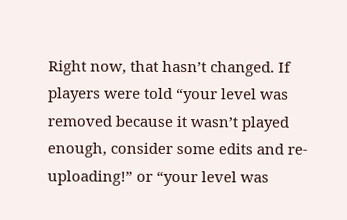Right now, that hasn’t changed. If players were told “your level was removed because it wasn’t played enough, consider some edits and re-uploading!” or “your level was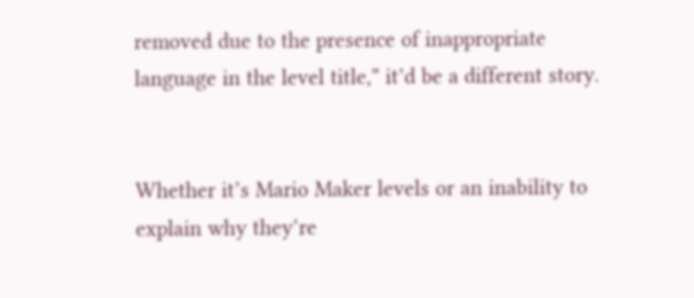removed due to the presence of inappropriate language in the level title,” it’d be a different story.


Whether it’s Mario Maker levels or an inability to explain why they’re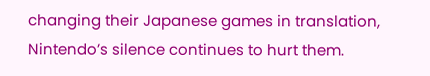changing their Japanese games in translation, Nintendo’s silence continues to hurt them.